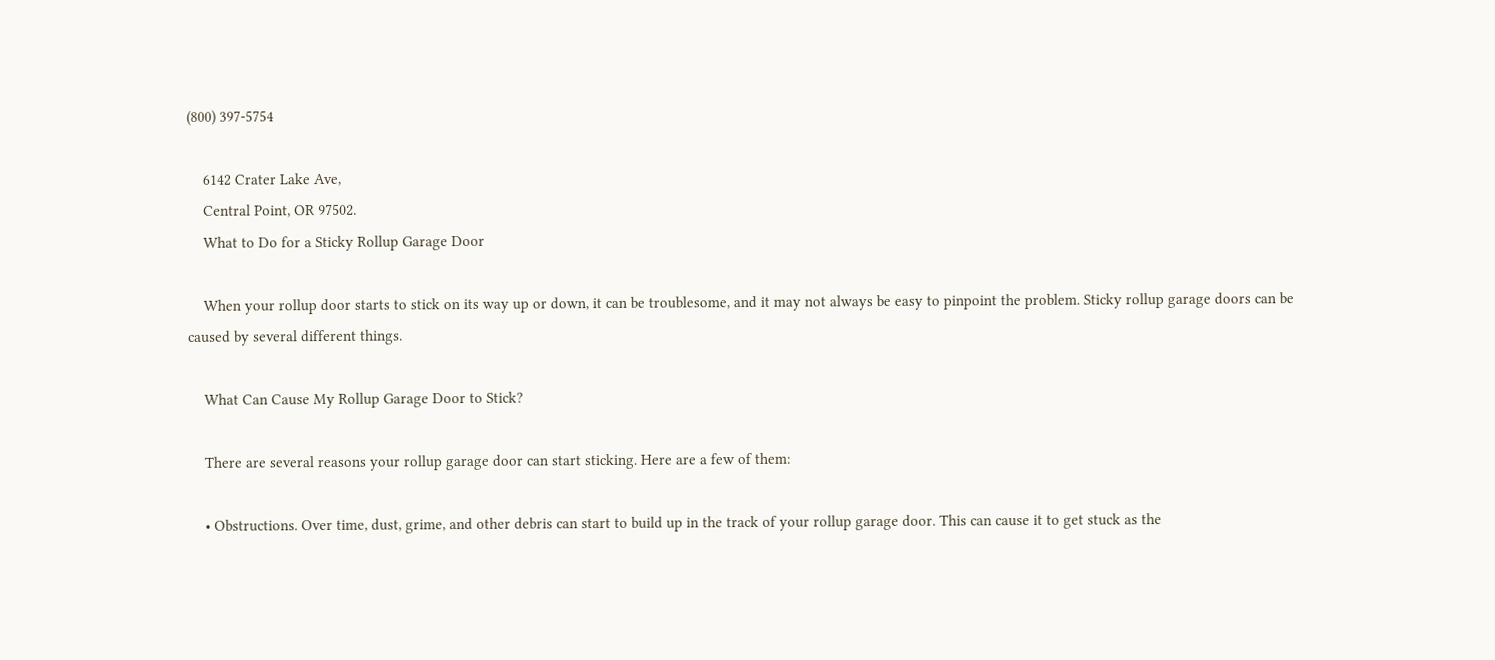(800) 397-5754

    6142 Crater Lake Ave,
    Central Point, OR 97502.
    What to Do for a Sticky Rollup Garage Door

    When your rollup door starts to stick on its way up or down, it can be troublesome, and it may not always be easy to pinpoint the problem. Sticky rollup garage doors can be caused by several different things.

    What Can Cause My Rollup Garage Door to Stick?

    There are several reasons your rollup garage door can start sticking. Here are a few of them:

    • Obstructions. Over time, dust, grime, and other debris can start to build up in the track of your rollup garage door. This can cause it to get stuck as the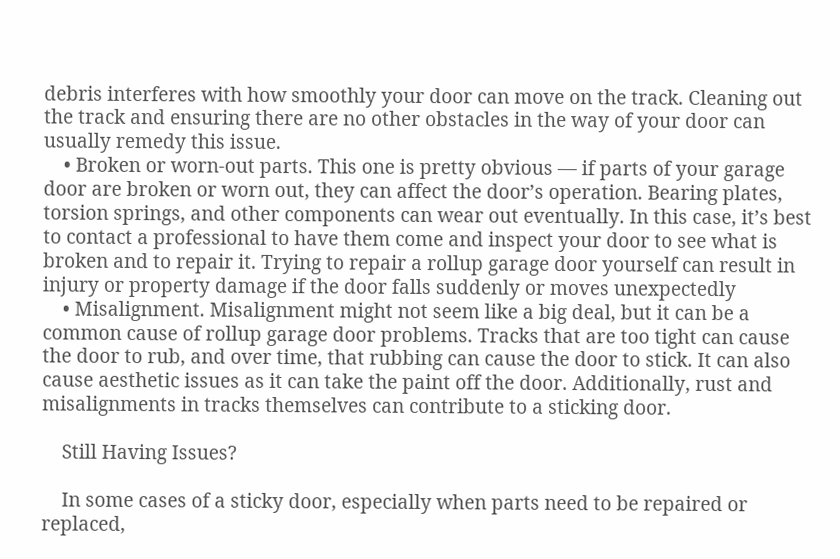debris interferes with how smoothly your door can move on the track. Cleaning out the track and ensuring there are no other obstacles in the way of your door can usually remedy this issue.
    • Broken or worn-out parts. This one is pretty obvious — if parts of your garage door are broken or worn out, they can affect the door’s operation. Bearing plates, torsion springs, and other components can wear out eventually. In this case, it’s best to contact a professional to have them come and inspect your door to see what is broken and to repair it. Trying to repair a rollup garage door yourself can result in injury or property damage if the door falls suddenly or moves unexpectedly
    • Misalignment. Misalignment might not seem like a big deal, but it can be a common cause of rollup garage door problems. Tracks that are too tight can cause the door to rub, and over time, that rubbing can cause the door to stick. It can also cause aesthetic issues as it can take the paint off the door. Additionally, rust and misalignments in tracks themselves can contribute to a sticking door.

    Still Having Issues?

    In some cases of a sticky door, especially when parts need to be repaired or replaced,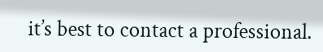it’s best to contact a professional.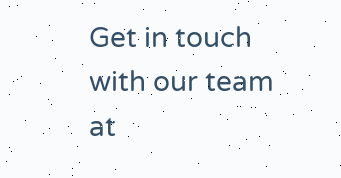Get in touch with our team at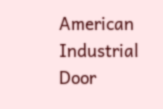American Industrial Door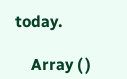today.

    Array ( )